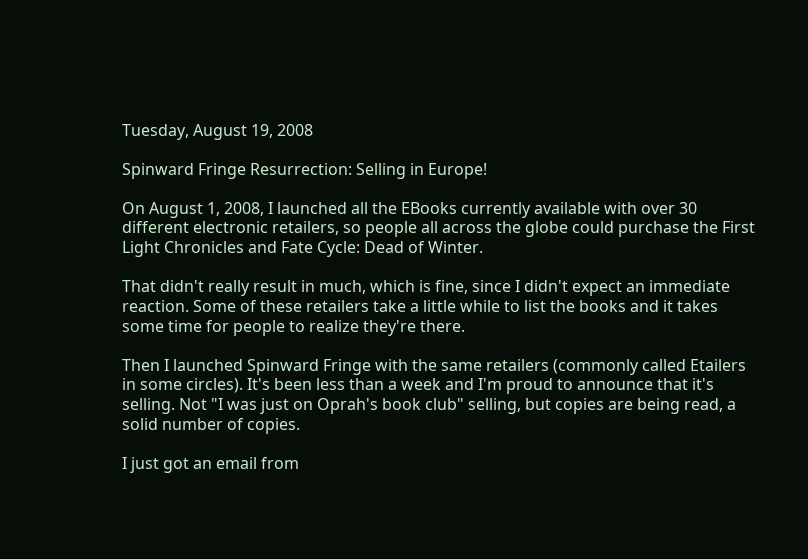Tuesday, August 19, 2008

Spinward Fringe Resurrection: Selling in Europe!

On August 1, 2008, I launched all the EBooks currently available with over 30 different electronic retailers, so people all across the globe could purchase the First Light Chronicles and Fate Cycle: Dead of Winter.

That didn't really result in much, which is fine, since I didn't expect an immediate reaction. Some of these retailers take a little while to list the books and it takes some time for people to realize they're there.

Then I launched Spinward Fringe with the same retailers (commonly called Etailers in some circles). It's been less than a week and I'm proud to announce that it's selling. Not "I was just on Oprah's book club" selling, but copies are being read, a solid number of copies.

I just got an email from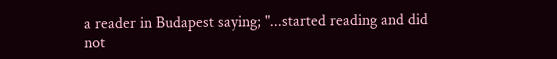a reader in Budapest saying; "...started reading and did not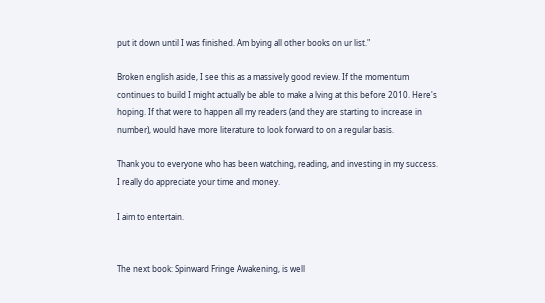put it down until I was finished. Am bying all other books on ur list."

Broken english aside, I see this as a massively good review. If the momentum continues to build I might actually be able to make a lving at this before 2010. Here's hoping. If that were to happen all my readers (and they are starting to increase in number), would have more literature to look forward to on a regular basis.

Thank you to everyone who has been watching, reading, and investing in my success. I really do appreciate your time and money.

I aim to entertain.


The next book: Spinward Fringe Awakening, is well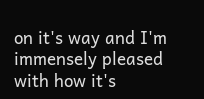on it's way and I'm immensely pleased with how it's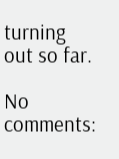turning out so far.

No comments: